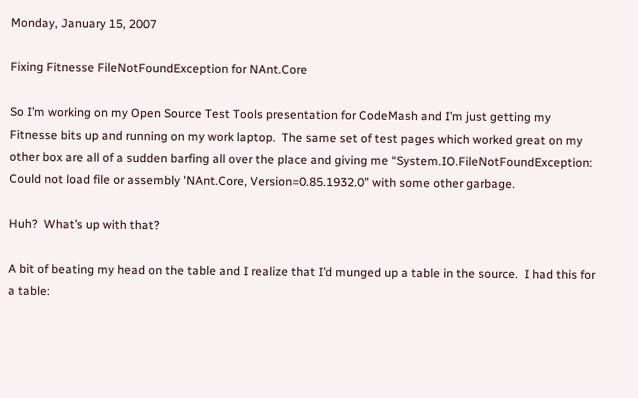Monday, January 15, 2007

Fixing Fitnesse FileNotFoundException for NAnt.Core

So I’m working on my Open Source Test Tools presentation for CodeMash and I’m just getting my Fitnesse bits up and running on my work laptop.  The same set of test pages which worked great on my other box are all of a sudden barfing all over the place and giving me “System.IO.FileNotFoundException: Could not load file or assembly 'NAnt.Core, Version=0.85.1932.0” with some other garbage.

Huh?  What’s up with that?

A bit of beating my head on the table and I realize that I’d munged up a table in the source.  I had this for a table: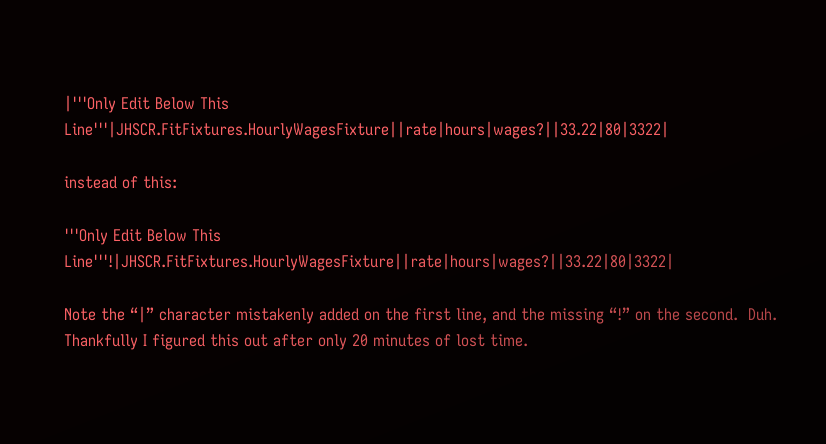|'''Only Edit Below This Line'''|JHSCR.FitFixtures.HourlyWagesFixture||rate|hours|wages?||33.22|80|3322|

instead of this:

'''Only Edit Below This Line'''!|JHSCR.FitFixtures.HourlyWagesFixture||rate|hours|wages?||33.22|80|3322|

Note the “|” character mistakenly added on the first line, and the missing “!” on the second.  Duh.  Thankfully I figured this out after only 20 minutes of lost time.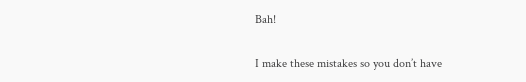Bah!

I make these mistakes so you don’t have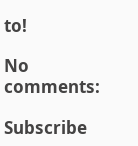to!

No comments:

Subscribe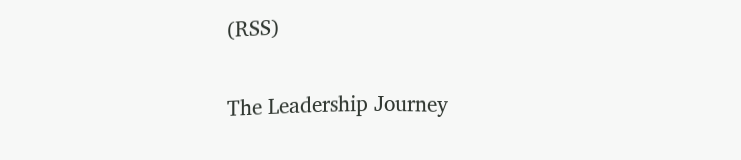(RSS)

The Leadership Journey